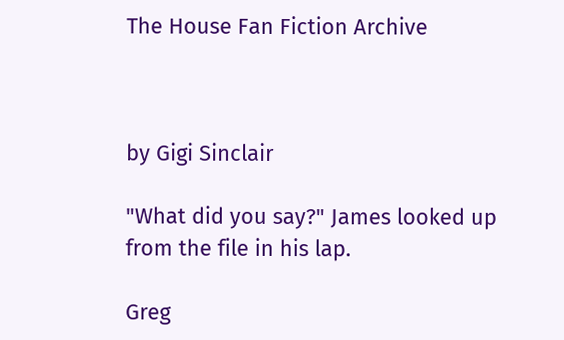The House Fan Fiction Archive



by Gigi Sinclair

"What did you say?" James looked up from the file in his lap.

Greg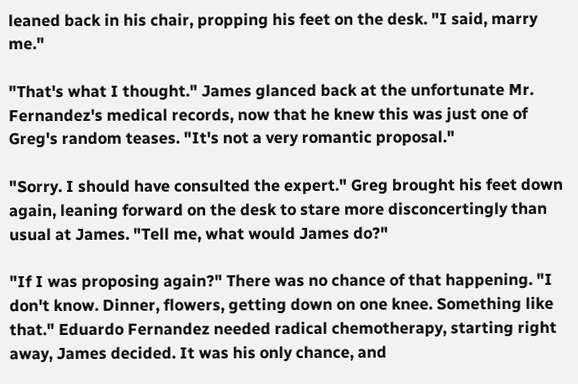leaned back in his chair, propping his feet on the desk. "I said, marry me."

"That's what I thought." James glanced back at the unfortunate Mr. Fernandez's medical records, now that he knew this was just one of Greg's random teases. "It's not a very romantic proposal."

"Sorry. I should have consulted the expert." Greg brought his feet down again, leaning forward on the desk to stare more disconcertingly than usual at James. "Tell me, what would James do?"

"If I was proposing again?" There was no chance of that happening. "I don't know. Dinner, flowers, getting down on one knee. Something like that." Eduardo Fernandez needed radical chemotherapy, starting right away, James decided. It was his only chance, and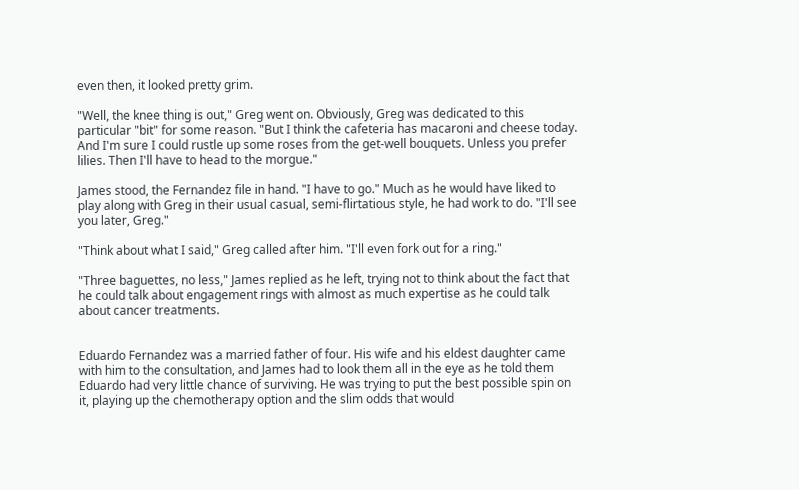even then, it looked pretty grim.

"Well, the knee thing is out," Greg went on. Obviously, Greg was dedicated to this particular "bit" for some reason. "But I think the cafeteria has macaroni and cheese today. And I'm sure I could rustle up some roses from the get-well bouquets. Unless you prefer lilies. Then I'll have to head to the morgue."

James stood, the Fernandez file in hand. "I have to go." Much as he would have liked to play along with Greg in their usual casual, semi-flirtatious style, he had work to do. "I'll see you later, Greg."

"Think about what I said," Greg called after him. "I'll even fork out for a ring."

"Three baguettes, no less," James replied as he left, trying not to think about the fact that he could talk about engagement rings with almost as much expertise as he could talk about cancer treatments.


Eduardo Fernandez was a married father of four. His wife and his eldest daughter came with him to the consultation, and James had to look them all in the eye as he told them Eduardo had very little chance of surviving. He was trying to put the best possible spin on it, playing up the chemotherapy option and the slim odds that would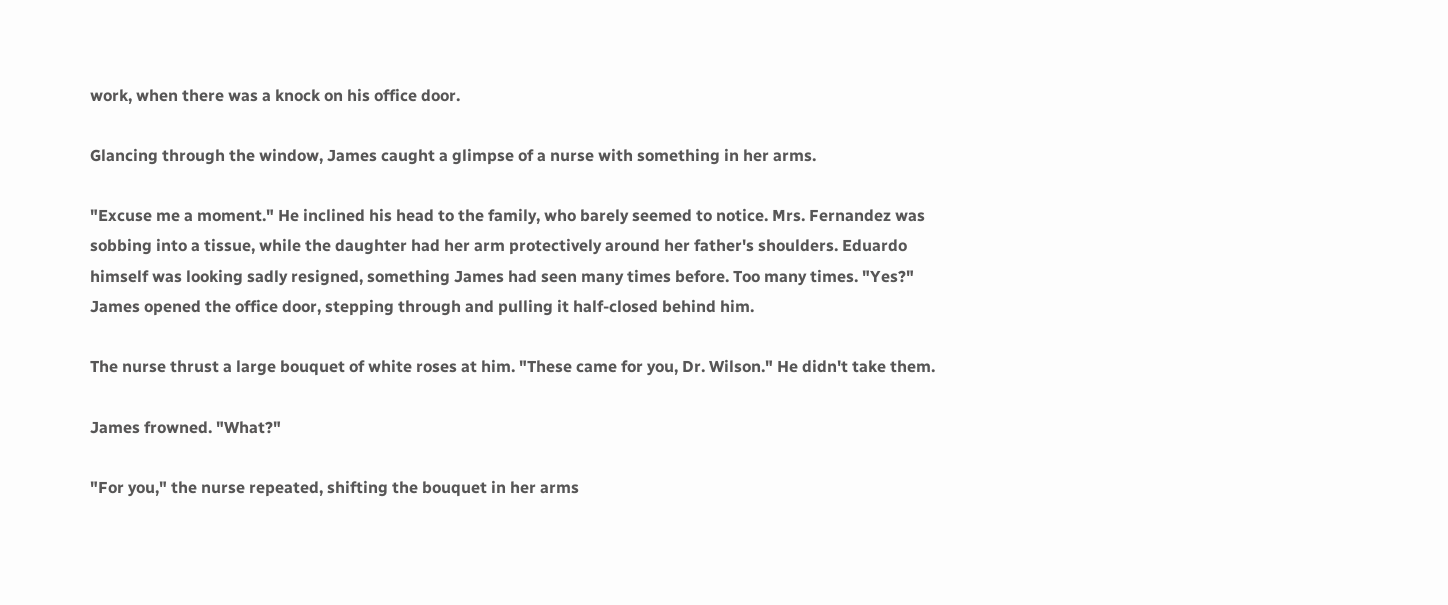work, when there was a knock on his office door.

Glancing through the window, James caught a glimpse of a nurse with something in her arms.

"Excuse me a moment." He inclined his head to the family, who barely seemed to notice. Mrs. Fernandez was sobbing into a tissue, while the daughter had her arm protectively around her father's shoulders. Eduardo himself was looking sadly resigned, something James had seen many times before. Too many times. "Yes?" James opened the office door, stepping through and pulling it half-closed behind him.

The nurse thrust a large bouquet of white roses at him. "These came for you, Dr. Wilson." He didn't take them.

James frowned. "What?"

"For you," the nurse repeated, shifting the bouquet in her arms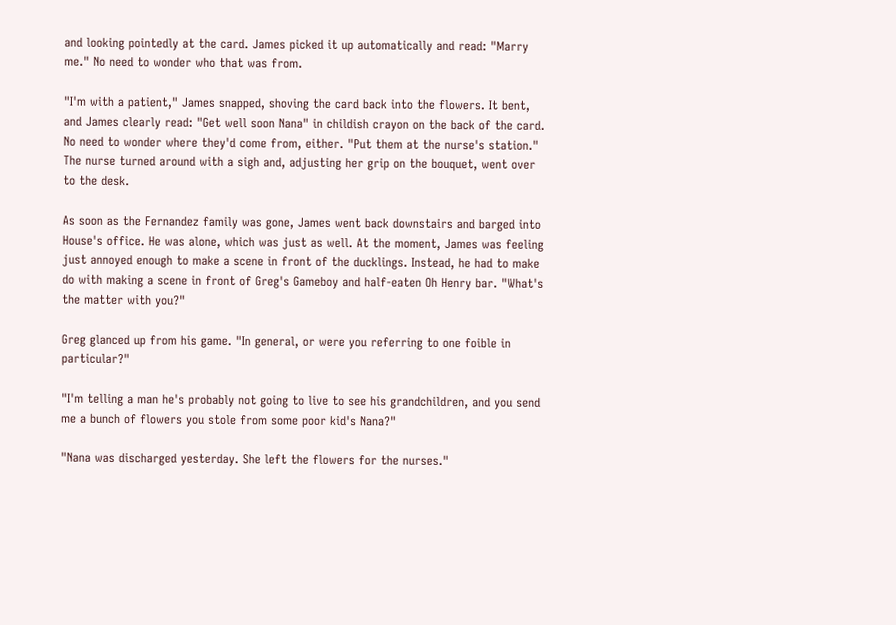and looking pointedly at the card. James picked it up automatically and read: "Marry me." No need to wonder who that was from.

"I'm with a patient," James snapped, shoving the card back into the flowers. It bent, and James clearly read: "Get well soon Nana" in childish crayon on the back of the card. No need to wonder where they'd come from, either. "Put them at the nurse's station." The nurse turned around with a sigh and, adjusting her grip on the bouquet, went over to the desk.

As soon as the Fernandez family was gone, James went back downstairs and barged into House's office. He was alone, which was just as well. At the moment, James was feeling just annoyed enough to make a scene in front of the ducklings. Instead, he had to make do with making a scene in front of Greg's Gameboy and half-eaten Oh Henry bar. "What's the matter with you?"

Greg glanced up from his game. "In general, or were you referring to one foible in particular?"

"I'm telling a man he's probably not going to live to see his grandchildren, and you send me a bunch of flowers you stole from some poor kid's Nana?"

"Nana was discharged yesterday. She left the flowers for the nurses."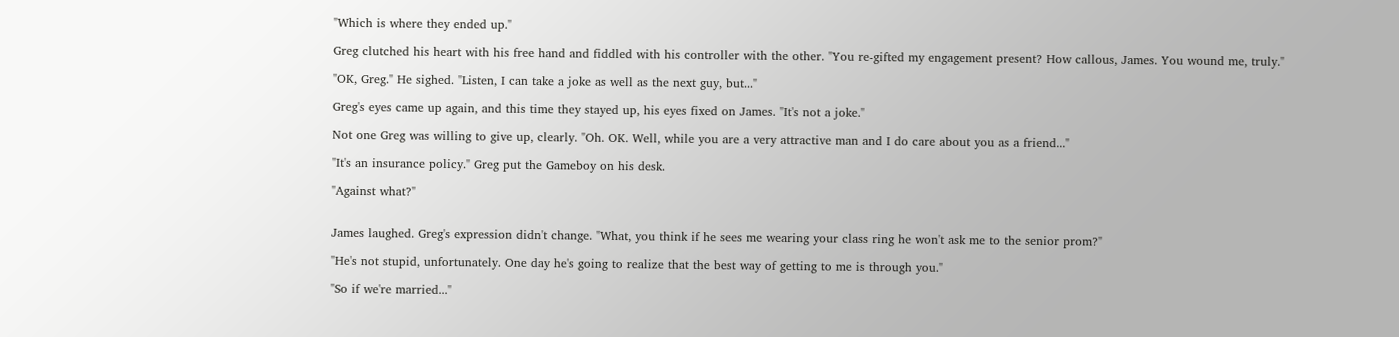"Which is where they ended up."

Greg clutched his heart with his free hand and fiddled with his controller with the other. "You re-gifted my engagement present? How callous, James. You wound me, truly."

"OK, Greg." He sighed. "Listen, I can take a joke as well as the next guy, but..."

Greg's eyes came up again, and this time they stayed up, his eyes fixed on James. "It's not a joke."

Not one Greg was willing to give up, clearly. "Oh. OK. Well, while you are a very attractive man and I do care about you as a friend..."

"It's an insurance policy." Greg put the Gameboy on his desk.

"Against what?"


James laughed. Greg's expression didn't change. "What, you think if he sees me wearing your class ring he won't ask me to the senior prom?"

"He's not stupid, unfortunately. One day he's going to realize that the best way of getting to me is through you."

"So if we're married..."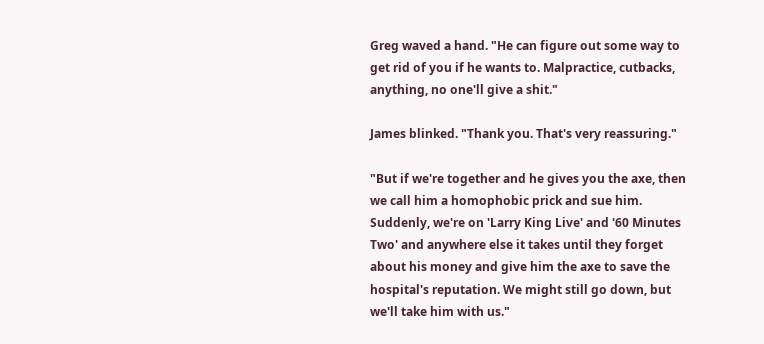Greg waved a hand. "He can figure out some way to get rid of you if he wants to. Malpractice, cutbacks, anything, no one'll give a shit."

James blinked. "Thank you. That's very reassuring."

"But if we're together and he gives you the axe, then we call him a homophobic prick and sue him. Suddenly, we're on 'Larry King Live' and '60 Minutes Two' and anywhere else it takes until they forget about his money and give him the axe to save the hospital's reputation. We might still go down, but we'll take him with us."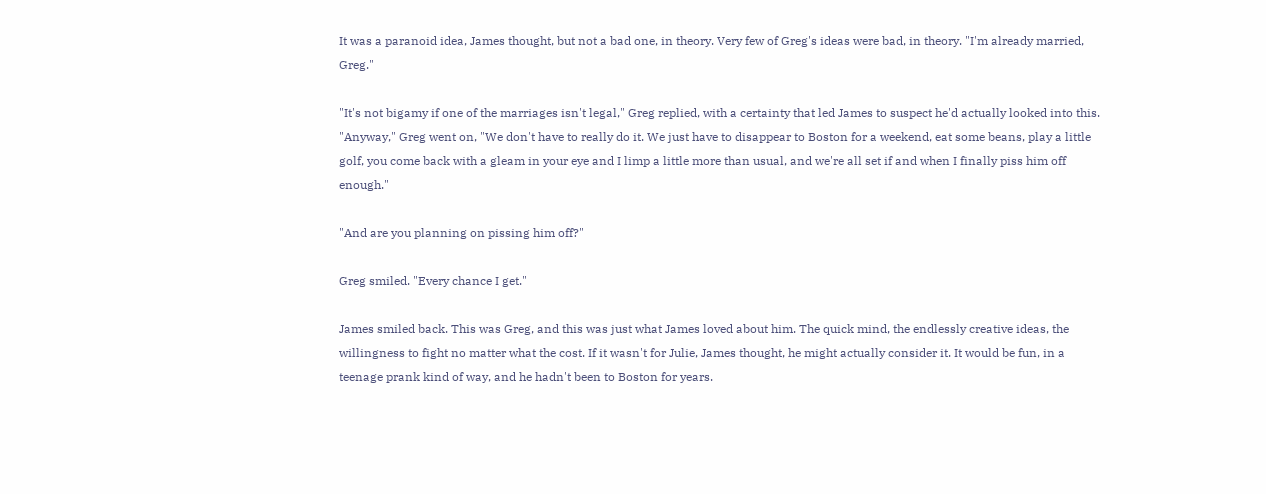It was a paranoid idea, James thought, but not a bad one, in theory. Very few of Greg's ideas were bad, in theory. "I'm already married, Greg."

"It's not bigamy if one of the marriages isn't legal," Greg replied, with a certainty that led James to suspect he'd actually looked into this. "Anyway," Greg went on, "We don't have to really do it. We just have to disappear to Boston for a weekend, eat some beans, play a little golf, you come back with a gleam in your eye and I limp a little more than usual, and we're all set if and when I finally piss him off enough."

"And are you planning on pissing him off?"

Greg smiled. "Every chance I get."

James smiled back. This was Greg, and this was just what James loved about him. The quick mind, the endlessly creative ideas, the willingness to fight no matter what the cost. If it wasn't for Julie, James thought, he might actually consider it. It would be fun, in a teenage prank kind of way, and he hadn't been to Boston for years.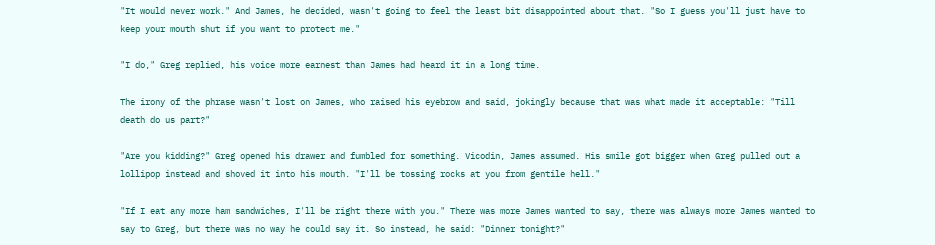"It would never work." And James, he decided, wasn't going to feel the least bit disappointed about that. "So I guess you'll just have to keep your mouth shut if you want to protect me."

"I do," Greg replied, his voice more earnest than James had heard it in a long time.

The irony of the phrase wasn't lost on James, who raised his eyebrow and said, jokingly because that was what made it acceptable: "Till death do us part?"

"Are you kidding?" Greg opened his drawer and fumbled for something. Vicodin, James assumed. His smile got bigger when Greg pulled out a lollipop instead and shoved it into his mouth. "I'll be tossing rocks at you from gentile hell."

"If I eat any more ham sandwiches, I'll be right there with you." There was more James wanted to say, there was always more James wanted to say to Greg, but there was no way he could say it. So instead, he said: "Dinner tonight?"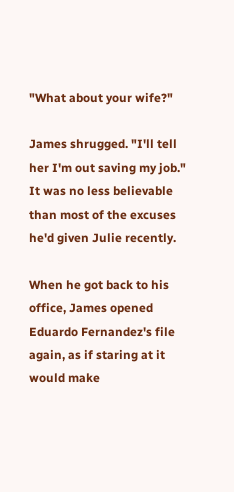"What about your wife?"

James shrugged. "I'll tell her I'm out saving my job." It was no less believable than most of the excuses he'd given Julie recently.

When he got back to his office, James opened Eduardo Fernandez's file again, as if staring at it would make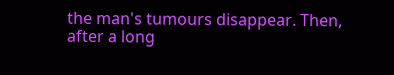the man's tumours disappear. Then, after a long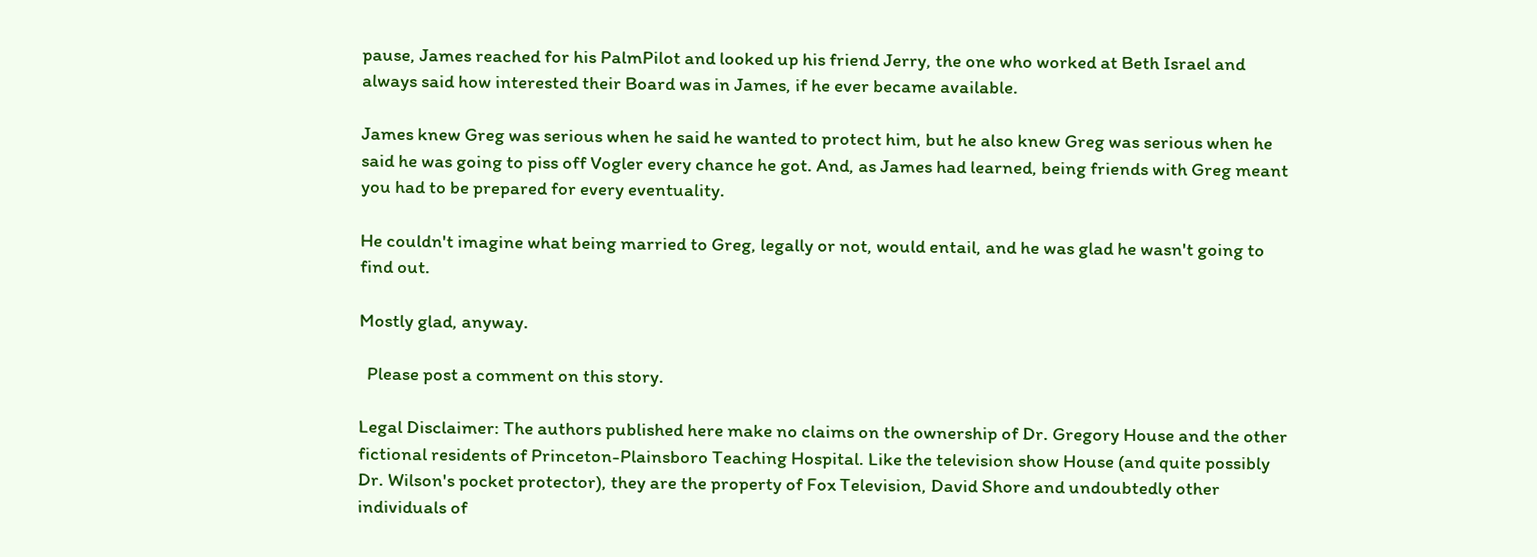pause, James reached for his PalmPilot and looked up his friend Jerry, the one who worked at Beth Israel and always said how interested their Board was in James, if he ever became available.

James knew Greg was serious when he said he wanted to protect him, but he also knew Greg was serious when he said he was going to piss off Vogler every chance he got. And, as James had learned, being friends with Greg meant you had to be prepared for every eventuality.

He couldn't imagine what being married to Greg, legally or not, would entail, and he was glad he wasn't going to find out.

Mostly glad, anyway.

  Please post a comment on this story.

Legal Disclaimer: The authors published here make no claims on the ownership of Dr. Gregory House and the other fictional residents of Princeton-Plainsboro Teaching Hospital. Like the television show House (and quite possibly Dr. Wilson's pocket protector), they are the property of Fox Television, David Shore and undoubtedly other individuals of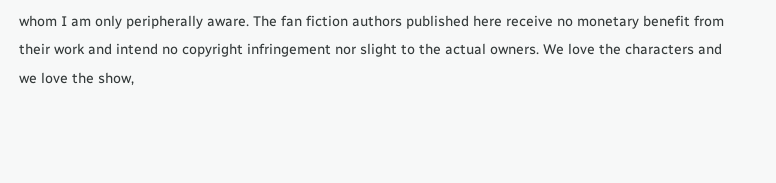whom I am only peripherally aware. The fan fiction authors published here receive no monetary benefit from their work and intend no copyright infringement nor slight to the actual owners. We love the characters and we love the show,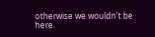otherwise we wouldn't be here.